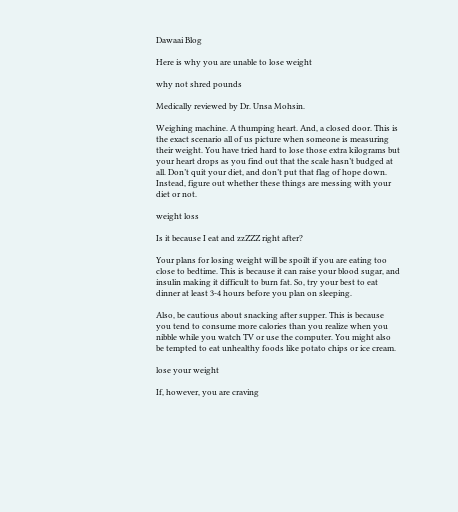Dawaai Blog

Here is why you are unable to lose weight

why not shred pounds

Medically reviewed by Dr. Unsa Mohsin.

Weighing machine. A thumping heart. And, a closed door. This is the exact scenario all of us picture when someone is measuring their weight. You have tried hard to lose those extra kilograms but your heart drops as you find out that the scale hasn’t budged at all. Don’t quit your diet, and don’t put that flag of hope down. Instead, figure out whether these things are messing with your diet or not.

weight loss

Is it because I eat and zzZZZ right after?

Your plans for losing weight will be spoilt if you are eating too close to bedtime. This is because it can raise your blood sugar, and insulin making it difficult to burn fat. So, try your best to eat dinner at least 3-4 hours before you plan on sleeping.

Also, be cautious about snacking after supper. This is because you tend to consume more calories than you realize when you nibble while you watch TV or use the computer. You might also be tempted to eat unhealthy foods like potato chips or ice cream.

lose your weight

If, however, you are craving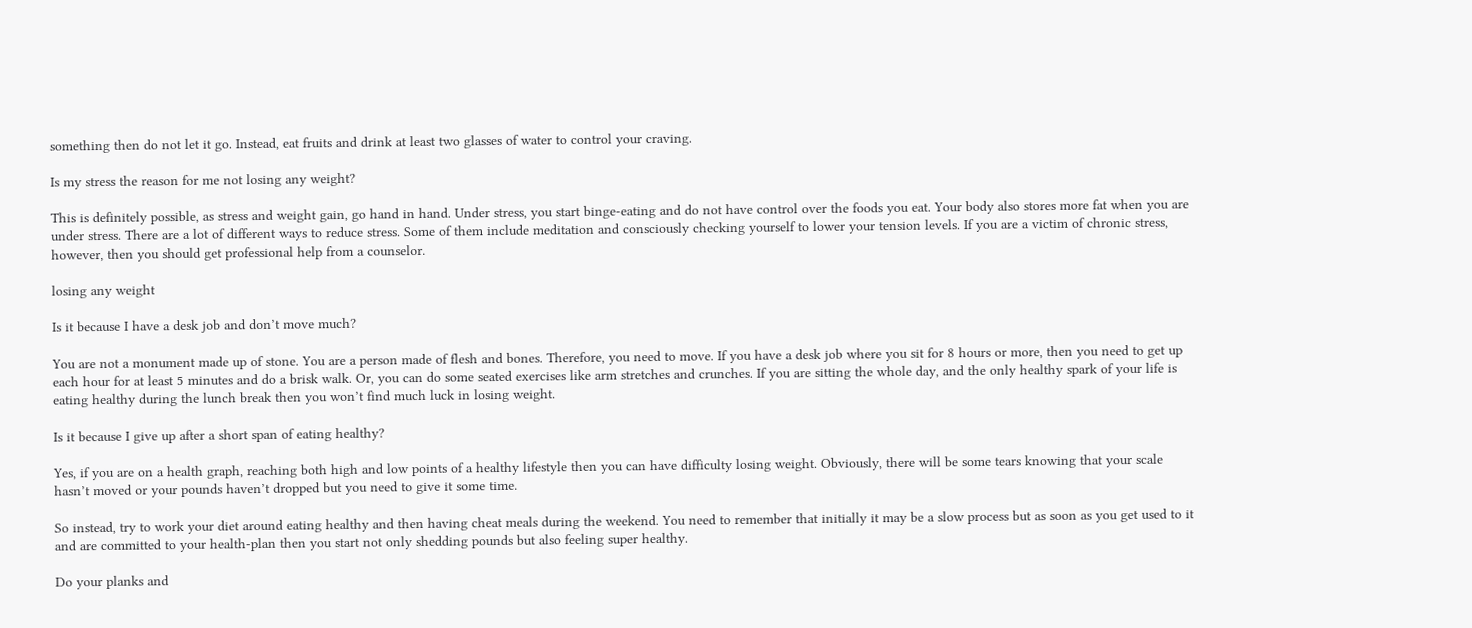something then do not let it go. Instead, eat fruits and drink at least two glasses of water to control your craving.

Is my stress the reason for me not losing any weight?

This is definitely possible, as stress and weight gain, go hand in hand. Under stress, you start binge-eating and do not have control over the foods you eat. Your body also stores more fat when you are under stress. There are a lot of different ways to reduce stress. Some of them include meditation and consciously checking yourself to lower your tension levels. If you are a victim of chronic stress, however, then you should get professional help from a counselor.

losing any weight

Is it because I have a desk job and don’t move much?

You are not a monument made up of stone. You are a person made of flesh and bones. Therefore, you need to move. If you have a desk job where you sit for 8 hours or more, then you need to get up each hour for at least 5 minutes and do a brisk walk. Or, you can do some seated exercises like arm stretches and crunches. If you are sitting the whole day, and the only healthy spark of your life is eating healthy during the lunch break then you won’t find much luck in losing weight.

Is it because I give up after a short span of eating healthy?

Yes, if you are on a health graph, reaching both high and low points of a healthy lifestyle then you can have difficulty losing weight. Obviously, there will be some tears knowing that your scale hasn’t moved or your pounds haven’t dropped but you need to give it some time.

So instead, try to work your diet around eating healthy and then having cheat meals during the weekend. You need to remember that initially it may be a slow process but as soon as you get used to it and are committed to your health-plan then you start not only shedding pounds but also feeling super healthy.

Do your planks and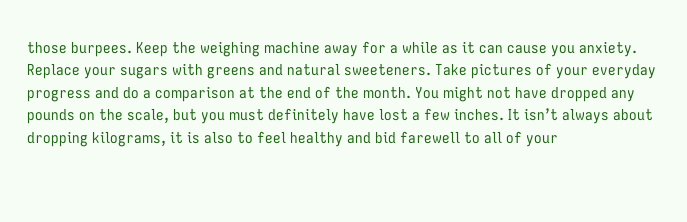those burpees. Keep the weighing machine away for a while as it can cause you anxiety. Replace your sugars with greens and natural sweeteners. Take pictures of your everyday progress and do a comparison at the end of the month. You might not have dropped any pounds on the scale, but you must definitely have lost a few inches. It isn’t always about dropping kilograms, it is also to feel healthy and bid farewell to all of your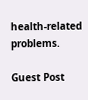health-related problems.

Guest Post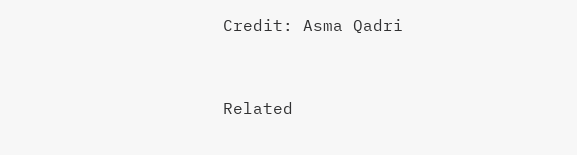Credit: Asma Qadri



Related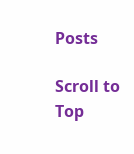Posts

Scroll to Top